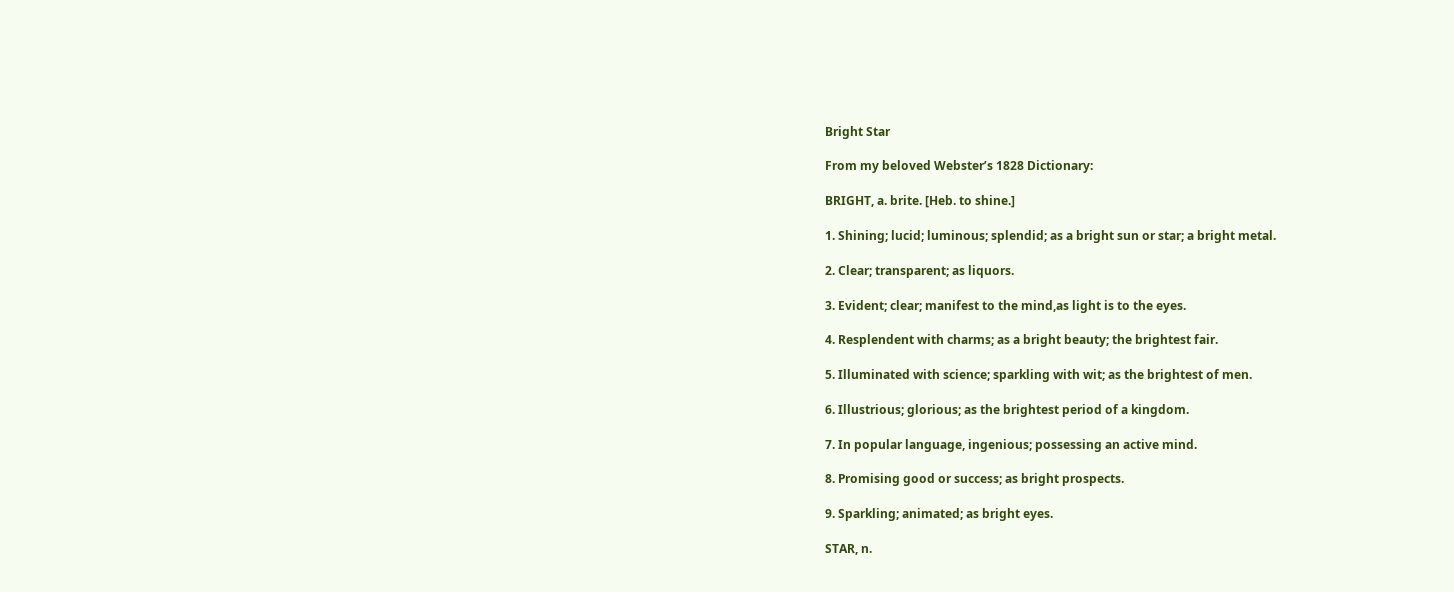Bright Star

From my beloved Webster’s 1828 Dictionary:

BRIGHT, a. brite. [Heb. to shine.]

1. Shining; lucid; luminous; splendid; as a bright sun or star; a bright metal.

2. Clear; transparent; as liquors.

3. Evident; clear; manifest to the mind,as light is to the eyes.

4. Resplendent with charms; as a bright beauty; the brightest fair.

5. Illuminated with science; sparkling with wit; as the brightest of men.

6. Illustrious; glorious; as the brightest period of a kingdom.

7. In popular language, ingenious; possessing an active mind.

8. Promising good or success; as bright prospects.

9. Sparkling; animated; as bright eyes.

STAR, n.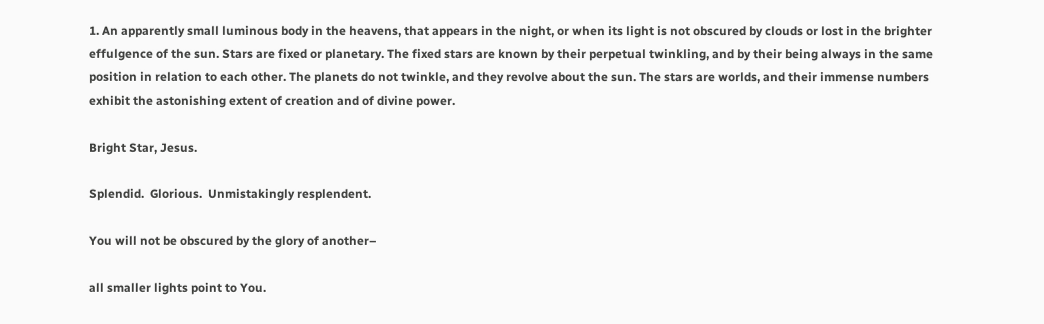1. An apparently small luminous body in the heavens, that appears in the night, or when its light is not obscured by clouds or lost in the brighter effulgence of the sun. Stars are fixed or planetary. The fixed stars are known by their perpetual twinkling, and by their being always in the same position in relation to each other. The planets do not twinkle, and they revolve about the sun. The stars are worlds, and their immense numbers exhibit the astonishing extent of creation and of divine power.

Bright Star, Jesus.

Splendid.  Glorious.  Unmistakingly resplendent.

You will not be obscured by the glory of another–

all smaller lights point to You.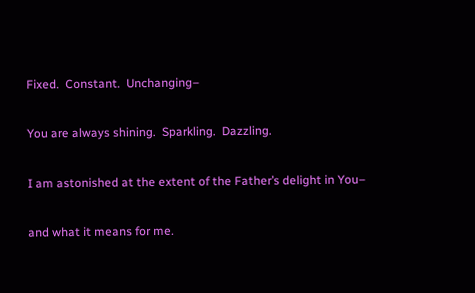Fixed.  Constant.  Unchanging–

You are always shining.  Sparkling.  Dazzling.

I am astonished at the extent of the Father’s delight in You–

and what it means for me.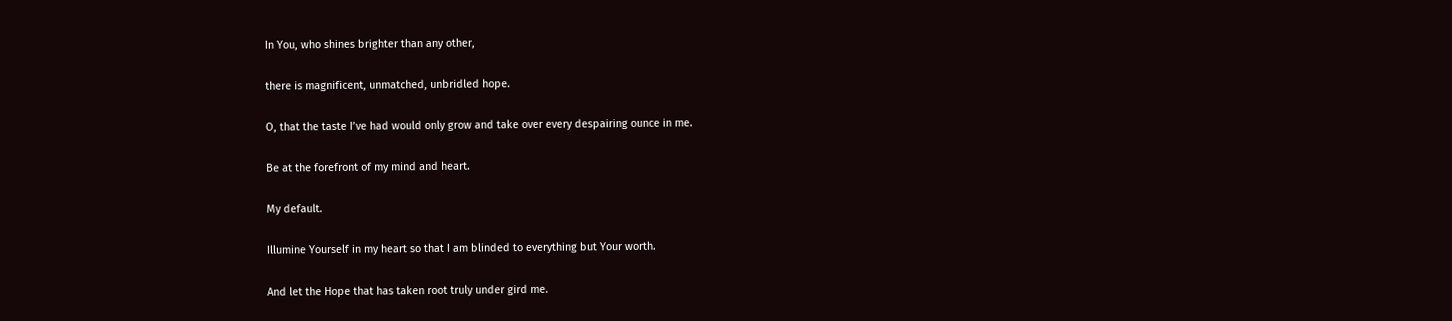In You, who shines brighter than any other,

there is magnificent, unmatched, unbridled hope.

O, that the taste I’ve had would only grow and take over every despairing ounce in me.

Be at the forefront of my mind and heart.

My default.

Illumine Yourself in my heart so that I am blinded to everything but Your worth.

And let the Hope that has taken root truly under gird me.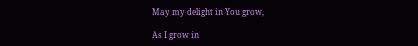May my delight in You grow,

As I grow in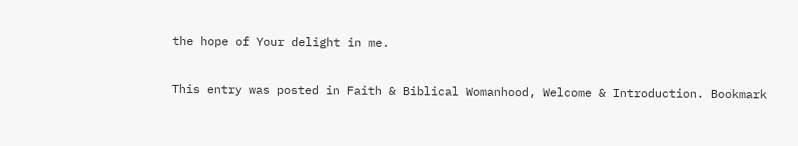the hope of Your delight in me.

This entry was posted in Faith & Biblical Womanhood, Welcome & Introduction. Bookmark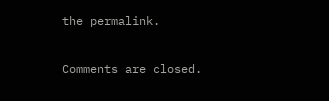the permalink.

Comments are closed.